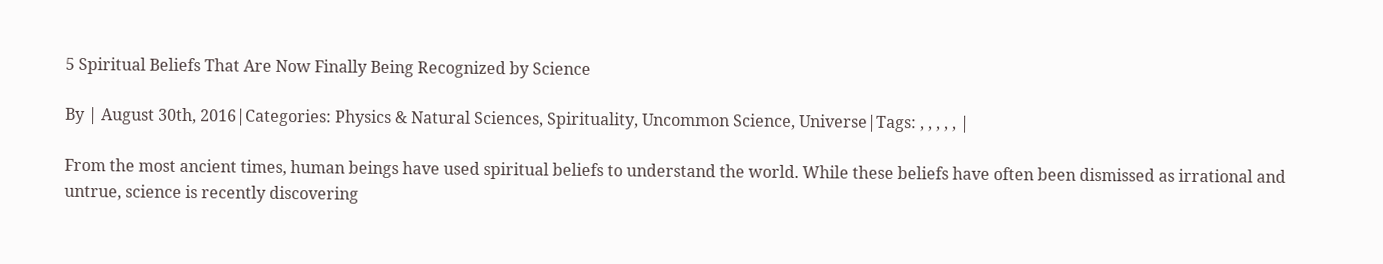5 Spiritual Beliefs That Are Now Finally Being Recognized by Science

By | August 30th, 2016|Categories: Physics & Natural Sciences, Spirituality, Uncommon Science, Universe|Tags: , , , , , |

From the most ancient times, human beings have used spiritual beliefs to understand the world. While these beliefs have often been dismissed as irrational and untrue, science is recently discovering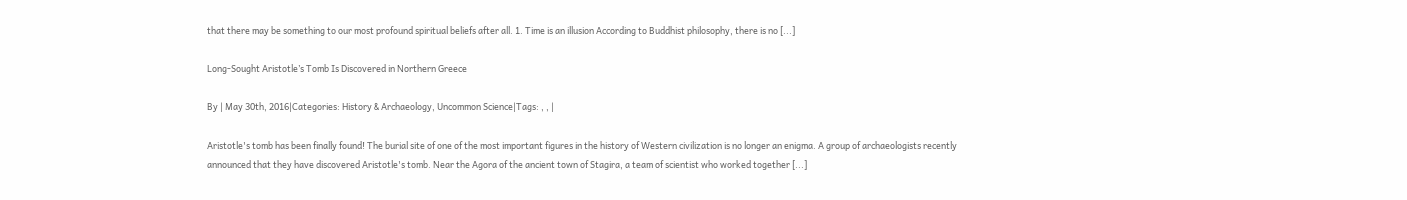that there may be something to our most profound spiritual beliefs after all. 1. Time is an illusion According to Buddhist philosophy, there is no [...]

Long-Sought Aristotle’s Tomb Is Discovered in Northern Greece

By | May 30th, 2016|Categories: History & Archaeology, Uncommon Science|Tags: , , |

Aristotle's tomb has been finally found! The burial site of one of the most important figures in the history of Western civilization is no longer an enigma. A group of archaeologists recently announced that they have discovered Aristotle's tomb. Near the Agora of the ancient town of Stagira, a team of scientist who worked together [...]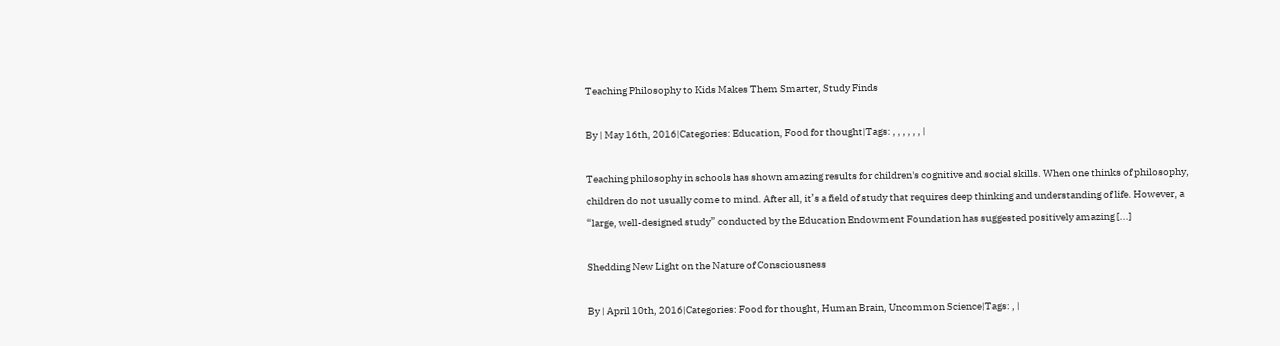Teaching Philosophy to Kids Makes Them Smarter, Study Finds

By | May 16th, 2016|Categories: Education, Food for thought|Tags: , , , , , , |

Teaching philosophy in schools has shown amazing results for children's cognitive and social skills. When one thinks of philosophy, children do not usually come to mind. After all, it’s a field of study that requires deep thinking and understanding of life. However, a “large, well-designed study” conducted by the Education Endowment Foundation has suggested positively amazing [...]

Shedding New Light on the Nature of Consciousness

By | April 10th, 2016|Categories: Food for thought, Human Brain, Uncommon Science|Tags: , |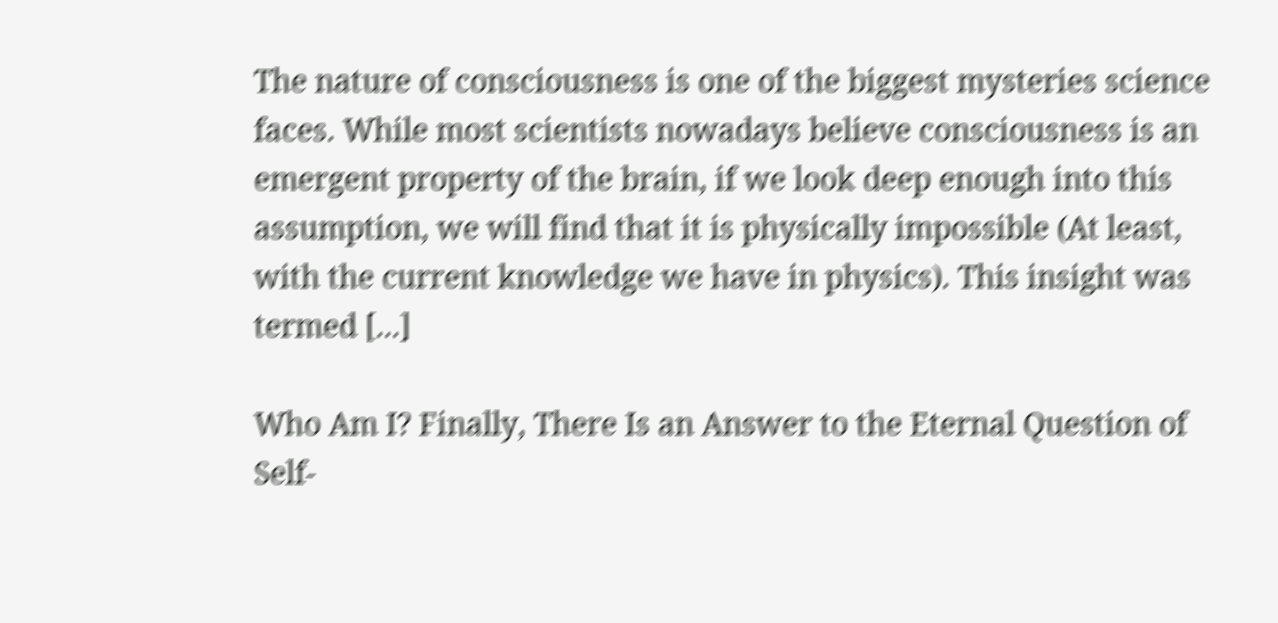The nature of consciousness is one of the biggest mysteries science faces. While most scientists nowadays believe consciousness is an emergent property of the brain, if we look deep enough into this assumption, we will find that it is physically impossible (At least, with the current knowledge we have in physics). This insight was termed [...]

Who Am I? Finally, There Is an Answer to the Eternal Question of Self-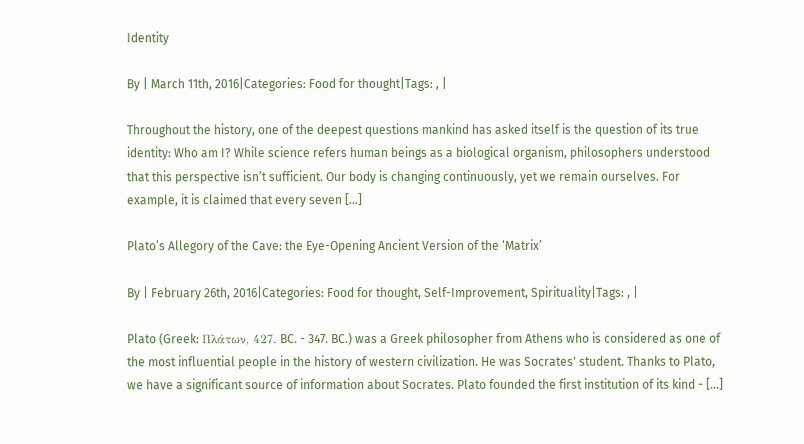Identity

By | March 11th, 2016|Categories: Food for thought|Tags: , |

Throughout the history, one of the deepest questions mankind has asked itself is the question of its true identity: Who am I? While science refers human beings as a biological organism, philosophers understood that this perspective isn’t sufficient. Our body is changing continuously, yet we remain ourselves. For example, it is claimed that every seven [...]

Plato’s Allegory of the Cave: the Eye-Opening Ancient Version of the ‘Matrix’

By | February 26th, 2016|Categories: Food for thought, Self-Improvement, Spirituality|Tags: , |

Plato (Greek: Πλάτων, 427. BC. - 347. BC.) was a Greek philosopher from Athens who is considered as one of the most influential people in the history of western civilization. He was Socrates' student. Thanks to Plato, we have a significant source of information about Socrates. Plato founded the first institution of its kind - [...]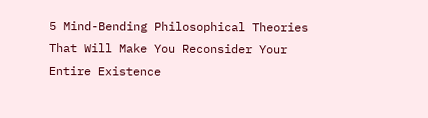5 Mind-Bending Philosophical Theories That Will Make You Reconsider Your Entire Existence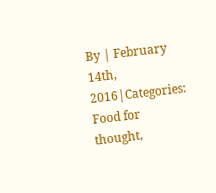By | February 14th, 2016|Categories: Food for thought,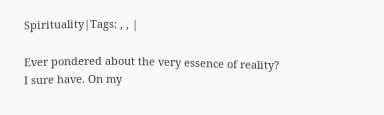Spirituality|Tags: , , |

Ever pondered about the very essence of reality? I sure have. On my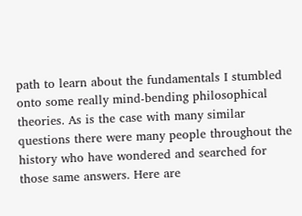path to learn about the fundamentals I stumbled onto some really mind-bending philosophical theories. As is the case with many similar questions there were many people throughout the history who have wondered and searched for those same answers. Here are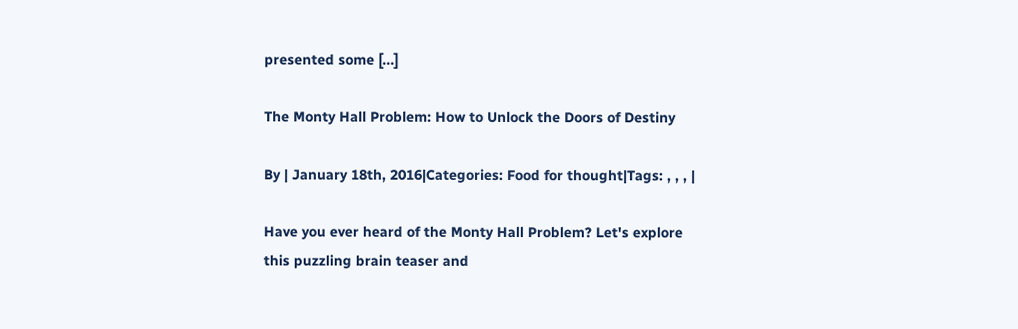presented some [...]

The Monty Hall Problem: How to Unlock the Doors of Destiny

By | January 18th, 2016|Categories: Food for thought|Tags: , , , |

Have you ever heard of the Monty Hall Problem? Let's explore this puzzling brain teaser and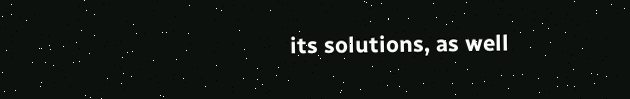its solutions, as well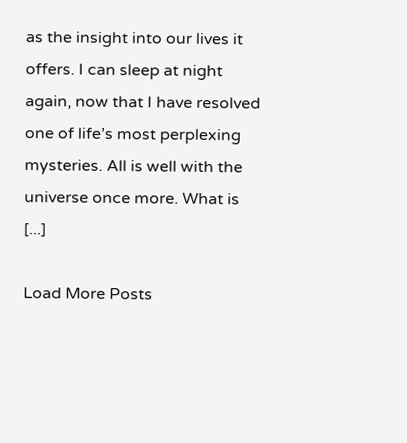as the insight into our lives it offers. I can sleep at night again, now that I have resolved one of life’s most perplexing mysteries. All is well with the universe once more. What is [...]

Load More Posts